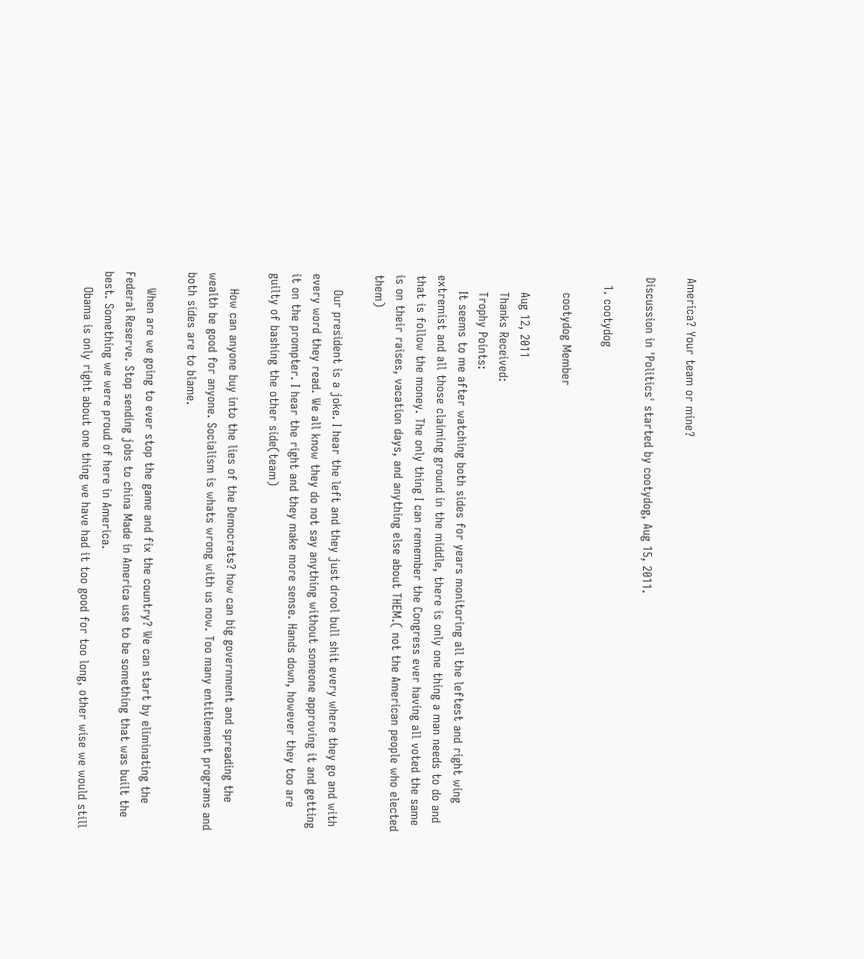America? Your team or mine?

Discussion in 'Politics' started by cootydog, Aug 15, 2011.

  1. cootydog

    cootydog Member

    Aug 12, 2011
    Thanks Received:
    Trophy Points:
    It seems to me after watching both sides for years monitoring all the leftest and right wing extremist and all those claiming ground in the middle, there is only one thing a man needs to do and that is follow the money. The only thing I can remember the Congress ever having all voted the same is on their raises, vacation days, and anything else about THEM.( not the American people who elected them)

    Our president is a joke. I hear the left and they just drool bull shit every where they go and with every word they read. We all know they do not say anything without someone approving it and getting it on the prompter. I hear the right and they make more sense. Hands down, however they too are guilty of bashing the other side(team)

    How can anyone buy into the lies of the Democrats? how can big government and spreading the wealth be good for anyone. Socialism is whats wrong with us now. Too many entitlement programs and both sides are to blame.

    When are we going to ever stop the game and fix the country? We can start by eliminating the Federal Reserve. Stop sending jobs to china Made in America use to be something that was built the best. Something we were proud of here in America.
    Obama is only right about one thing we have had it too good for too long, other wise we would still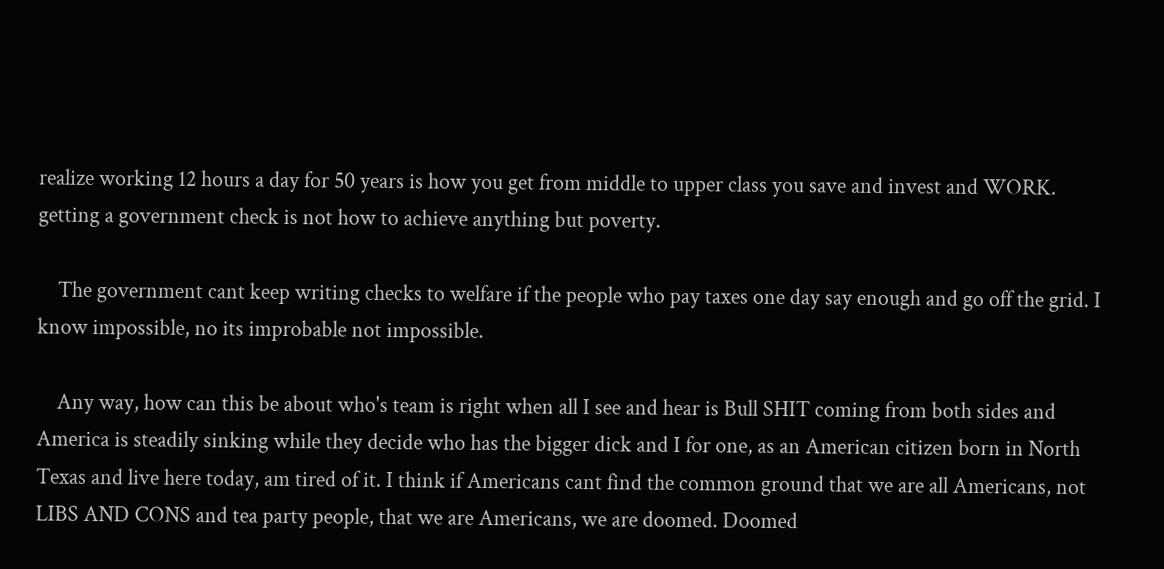realize working 12 hours a day for 50 years is how you get from middle to upper class you save and invest and WORK. getting a government check is not how to achieve anything but poverty.

    The government cant keep writing checks to welfare if the people who pay taxes one day say enough and go off the grid. I know impossible, no its improbable not impossible.

    Any way, how can this be about who's team is right when all I see and hear is Bull SHIT coming from both sides and America is steadily sinking while they decide who has the bigger dick and I for one, as an American citizen born in North Texas and live here today, am tired of it. I think if Americans cant find the common ground that we are all Americans, not LIBS AND CONS and tea party people, that we are Americans, we are doomed. Doomed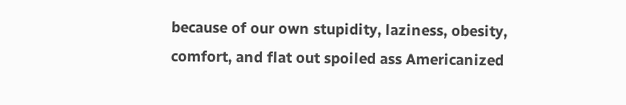because of our own stupidity, laziness, obesity, comfort, and flat out spoiled ass Americanized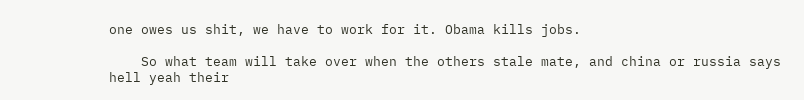one owes us shit, we have to work for it. Obama kills jobs.

    So what team will take over when the others stale mate, and china or russia says hell yeah their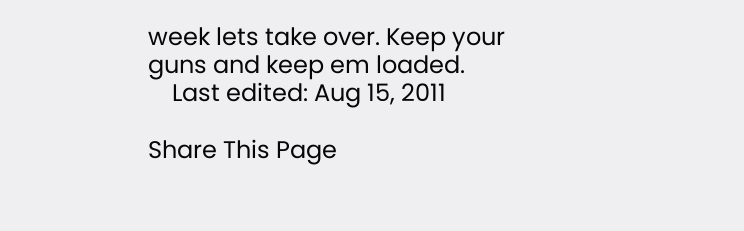week lets take over. Keep your guns and keep em loaded.
    Last edited: Aug 15, 2011

Share This Page